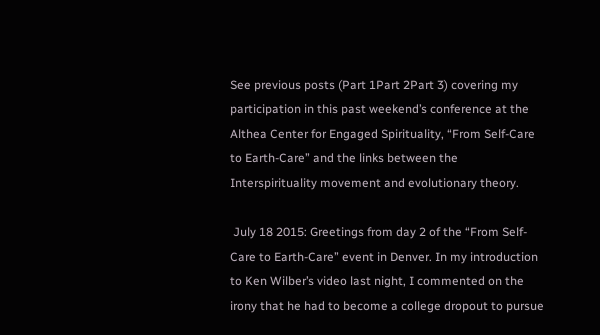See previous posts (Part 1Part 2Part 3) covering my participation in this past weekend’s conference at the Althea Center for Engaged Spirituality, “From Self-Care to Earth-Care” and the links between the Interspirituality movement and evolutionary theory.

 July 18 2015: Greetings from day 2 of the “From Self-Care to Earth-Care” event in Denver. In my introduction to Ken Wilber’s video last night, I commented on the irony that he had to become a college dropout to pursue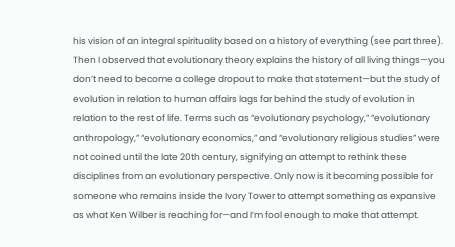his vision of an integral spirituality based on a history of everything (see part three). Then I observed that evolutionary theory explains the history of all living things—you don’t need to become a college dropout to make that statement—but the study of evolution in relation to human affairs lags far behind the study of evolution in relation to the rest of life. Terms such as “evolutionary psychology,” “evolutionary anthropology,” “evolutionary economics,” and “evolutionary religious studies” were not coined until the late 20th century, signifying an attempt to rethink these disciplines from an evolutionary perspective. Only now is it becoming possible for someone who remains inside the Ivory Tower to attempt something as expansive as what Ken Wilber is reaching for—and I’m fool enough to make that attempt.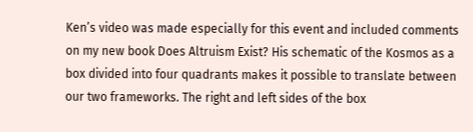Ken’s video was made especially for this event and included comments on my new book Does Altruism Exist? His schematic of the Kosmos as a box divided into four quadrants makes it possible to translate between our two frameworks. The right and left sides of the box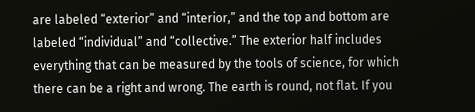are labeled “exterior” and “interior,” and the top and bottom are labeled “individual” and “collective.” The exterior half includes everything that can be measured by the tools of science, for which there can be a right and wrong. The earth is round, not flat. If you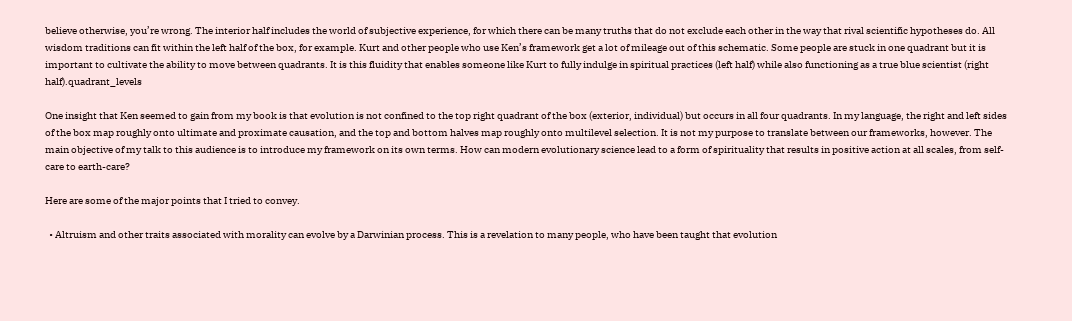believe otherwise, you’re wrong. The interior half includes the world of subjective experience, for which there can be many truths that do not exclude each other in the way that rival scientific hypotheses do. All wisdom traditions can fit within the left half of the box, for example. Kurt and other people who use Ken’s framework get a lot of mileage out of this schematic. Some people are stuck in one quadrant but it is important to cultivate the ability to move between quadrants. It is this fluidity that enables someone like Kurt to fully indulge in spiritual practices (left half) while also functioning as a true blue scientist (right half).quadrant_levels

One insight that Ken seemed to gain from my book is that evolution is not confined to the top right quadrant of the box (exterior, individual) but occurs in all four quadrants. In my language, the right and left sides of the box map roughly onto ultimate and proximate causation, and the top and bottom halves map roughly onto multilevel selection. It is not my purpose to translate between our frameworks, however. The main objective of my talk to this audience is to introduce my framework on its own terms. How can modern evolutionary science lead to a form of spirituality that results in positive action at all scales, from self-care to earth-care?

Here are some of the major points that I tried to convey.

  • Altruism and other traits associated with morality can evolve by a Darwinian process. This is a revelation to many people, who have been taught that evolution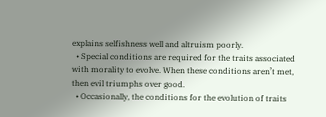explains selfishness well and altruism poorly.
  • Special conditions are required for the traits associated with morality to evolve. When these conditions aren’t met, then evil triumphs over good.
  • Occasionally, the conditions for the evolution of traits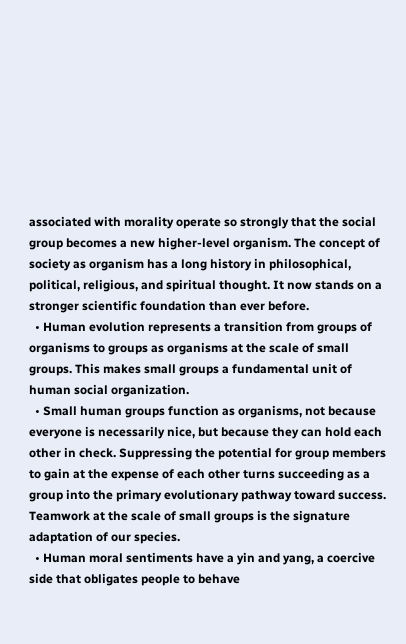associated with morality operate so strongly that the social group becomes a new higher-level organism. The concept of society as organism has a long history in philosophical, political, religious, and spiritual thought. It now stands on a stronger scientific foundation than ever before.
  • Human evolution represents a transition from groups of organisms to groups as organisms at the scale of small groups. This makes small groups a fundamental unit of human social organization.
  • Small human groups function as organisms, not because everyone is necessarily nice, but because they can hold each other in check. Suppressing the potential for group members to gain at the expense of each other turns succeeding as a group into the primary evolutionary pathway toward success. Teamwork at the scale of small groups is the signature adaptation of our species.
  • Human moral sentiments have a yin and yang, a coercive side that obligates people to behave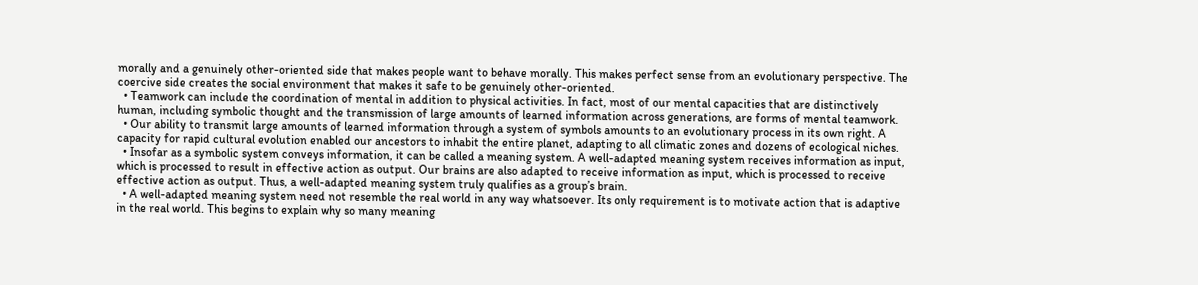morally and a genuinely other-oriented side that makes people want to behave morally. This makes perfect sense from an evolutionary perspective. The coercive side creates the social environment that makes it safe to be genuinely other-oriented.
  • Teamwork can include the coordination of mental in addition to physical activities. In fact, most of our mental capacities that are distinctively human, including symbolic thought and the transmission of large amounts of learned information across generations, are forms of mental teamwork.
  • Our ability to transmit large amounts of learned information through a system of symbols amounts to an evolutionary process in its own right. A capacity for rapid cultural evolution enabled our ancestors to inhabit the entire planet, adapting to all climatic zones and dozens of ecological niches.
  • Insofar as a symbolic system conveys information, it can be called a meaning system. A well-adapted meaning system receives information as input, which is processed to result in effective action as output. Our brains are also adapted to receive information as input, which is processed to receive effective action as output. Thus, a well-adapted meaning system truly qualifies as a group’s brain.
  • A well-adapted meaning system need not resemble the real world in any way whatsoever. Its only requirement is to motivate action that is adaptive in the real world. This begins to explain why so many meaning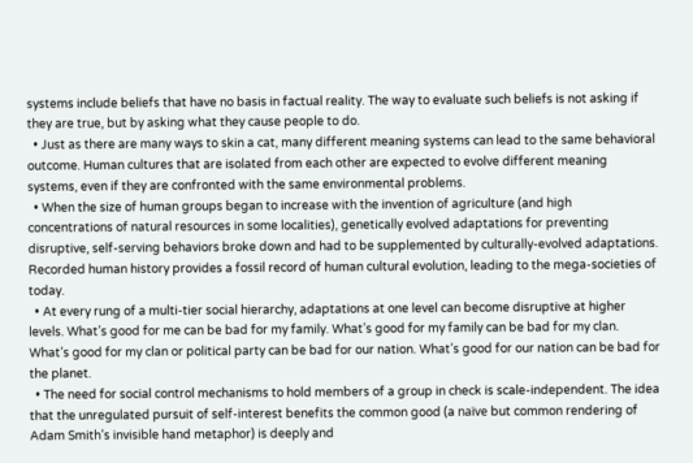systems include beliefs that have no basis in factual reality. The way to evaluate such beliefs is not asking if they are true, but by asking what they cause people to do.
  • Just as there are many ways to skin a cat, many different meaning systems can lead to the same behavioral outcome. Human cultures that are isolated from each other are expected to evolve different meaning systems, even if they are confronted with the same environmental problems.
  • When the size of human groups began to increase with the invention of agriculture (and high concentrations of natural resources in some localities), genetically evolved adaptations for preventing disruptive, self-serving behaviors broke down and had to be supplemented by culturally-evolved adaptations. Recorded human history provides a fossil record of human cultural evolution, leading to the mega-societies of today.
  • At every rung of a multi-tier social hierarchy, adaptations at one level can become disruptive at higher levels. What’s good for me can be bad for my family. What’s good for my family can be bad for my clan. What’s good for my clan or political party can be bad for our nation. What’s good for our nation can be bad for the planet.
  • The need for social control mechanisms to hold members of a group in check is scale-independent. The idea that the unregulated pursuit of self-interest benefits the common good (a naïve but common rendering of Adam Smith’s invisible hand metaphor) is deeply and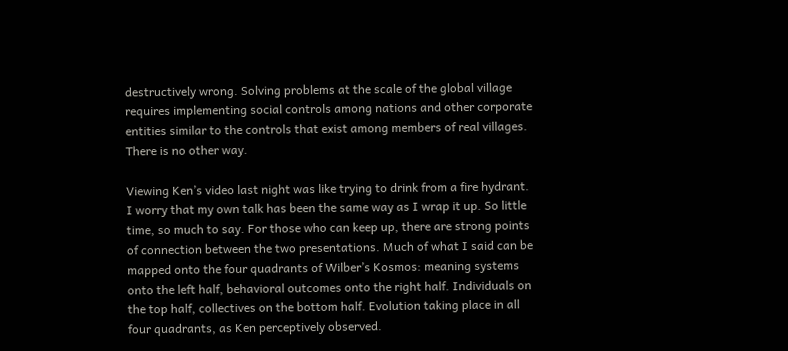destructively wrong. Solving problems at the scale of the global village requires implementing social controls among nations and other corporate entities similar to the controls that exist among members of real villages. There is no other way.

Viewing Ken’s video last night was like trying to drink from a fire hydrant. I worry that my own talk has been the same way as I wrap it up. So little time, so much to say. For those who can keep up, there are strong points of connection between the two presentations. Much of what I said can be mapped onto the four quadrants of Wilber’s Kosmos: meaning systems onto the left half, behavioral outcomes onto the right half. Individuals on the top half, collectives on the bottom half. Evolution taking place in all four quadrants, as Ken perceptively observed.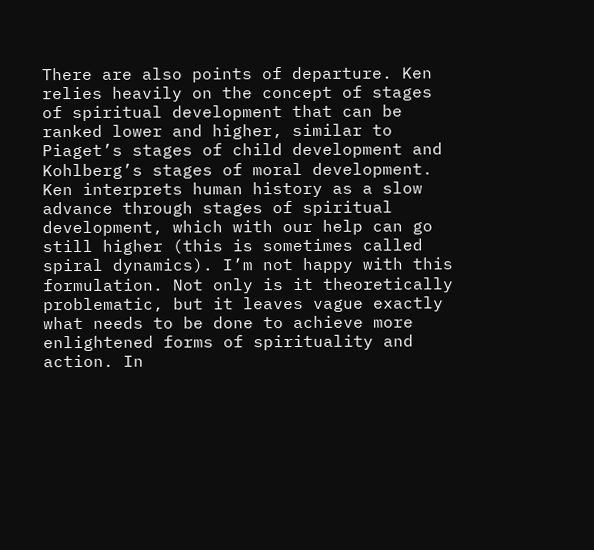There are also points of departure. Ken relies heavily on the concept of stages of spiritual development that can be ranked lower and higher, similar to Piaget’s stages of child development and Kohlberg’s stages of moral development. Ken interprets human history as a slow advance through stages of spiritual development, which with our help can go still higher (this is sometimes called spiral dynamics). I’m not happy with this formulation. Not only is it theoretically problematic, but it leaves vague exactly what needs to be done to achieve more enlightened forms of spirituality and action. In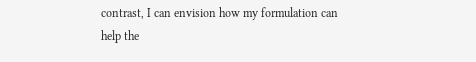contrast, I can envision how my formulation can help the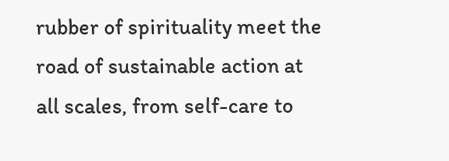rubber of spirituality meet the road of sustainable action at all scales, from self-care to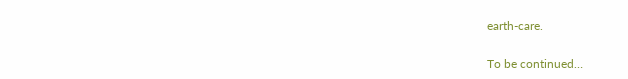earth-care.

To be continued…